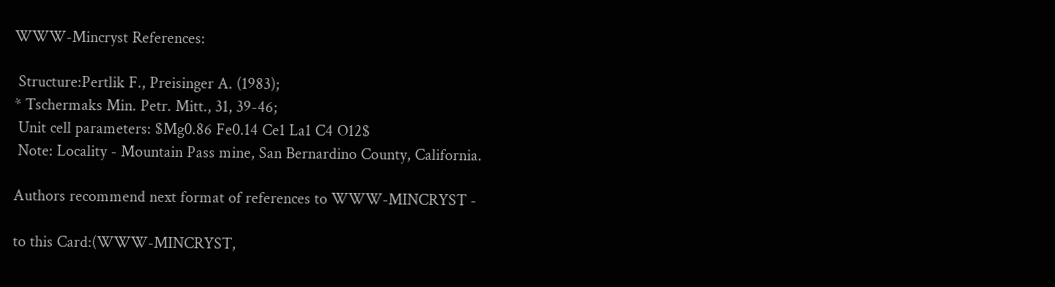WWW-Mincryst References:

 Structure:Pertlik F., Preisinger A. (1983);
* Tschermaks Min. Petr. Mitt., 31, 39-46;
 Unit cell parameters: $Mg0.86 Fe0.14 Ce1 La1 C4 O12$
 Note: Locality - Mountain Pass mine, San Bernardino County, California.

Authors recommend next format of references to WWW-MINCRYST -

to this Card:(WWW-MINCRYST,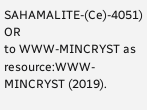SAHAMALITE-(Ce)-4051) OR
to WWW-MINCRYST as resource:WWW-MINCRYST (2019).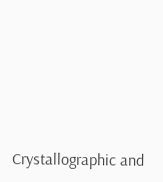Crystallographic and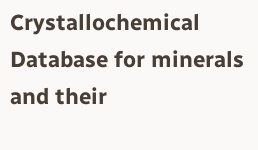Crystallochemical Database for minerals and their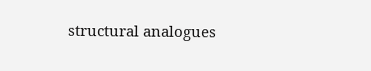structural analogues